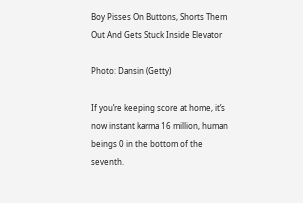Boy Pisses On Buttons, Shorts Them Out And Gets Stuck Inside Elevator

Photo: Dansin (Getty)

If you’re keeping score at home, it’s now instant karma 16 million, human beings 0 in the bottom of the seventh.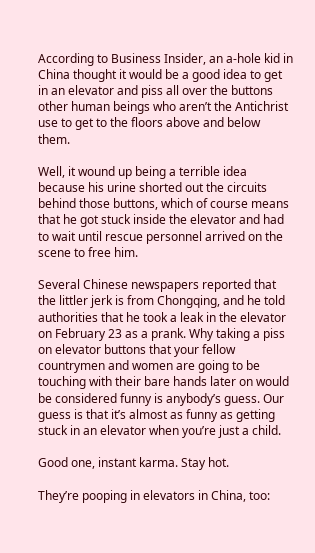According to Business Insider, an a-hole kid in China thought it would be a good idea to get in an elevator and piss all over the buttons other human beings who aren’t the Antichrist use to get to the floors above and below them.

Well, it wound up being a terrible idea because his urine shorted out the circuits behind those buttons, which of course means that he got stuck inside the elevator and had to wait until rescue personnel arrived on the scene to free him.

Several Chinese newspapers reported that the littler jerk is from Chongqing, and he told authorities that he took a leak in the elevator on February 23 as a prank. Why taking a piss on elevator buttons that your fellow countrymen and women are going to be touching with their bare hands later on would be considered funny is anybody’s guess. Our guess is that it’s almost as funny as getting stuck in an elevator when you’re just a child.

Good one, instant karma. Stay hot.

They’re pooping in elevators in China, too: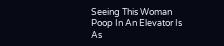Seeing This Woman Poop In An Elevator Is As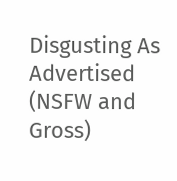Disgusting As Advertised (NSFW and Gross)